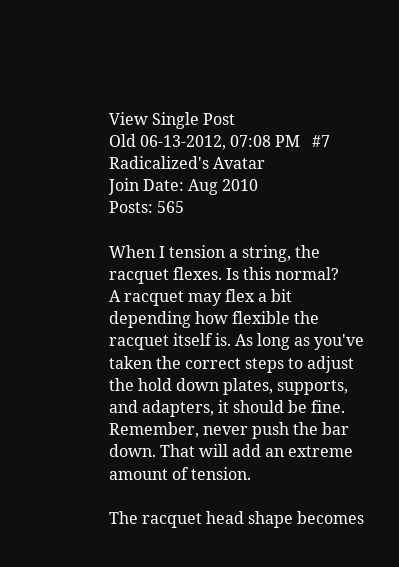View Single Post
Old 06-13-2012, 07:08 PM   #7
Radicalized's Avatar
Join Date: Aug 2010
Posts: 565

When I tension a string, the racquet flexes. Is this normal?
A racquet may flex a bit depending how flexible the racquet itself is. As long as you've taken the correct steps to adjust the hold down plates, supports, and adapters, it should be fine. Remember, never push the bar down. That will add an extreme amount of tension.

The racquet head shape becomes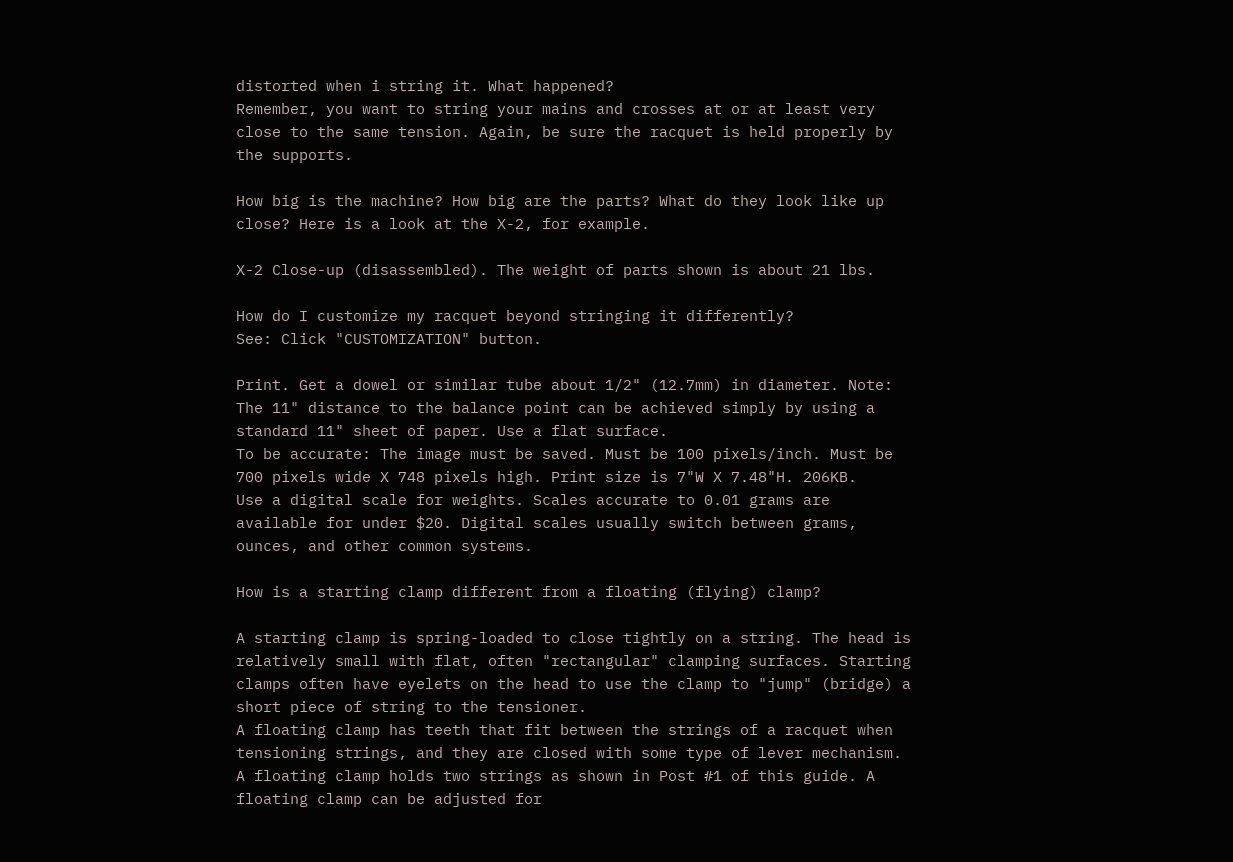distorted when i string it. What happened?
Remember, you want to string your mains and crosses at or at least very close to the same tension. Again, be sure the racquet is held properly by the supports.

How big is the machine? How big are the parts? What do they look like up close? Here is a look at the X-2, for example.

X-2 Close-up (disassembled). The weight of parts shown is about 21 lbs.

How do I customize my racquet beyond stringing it differently?
See: Click "CUSTOMIZATION" button.

Print. Get a dowel or similar tube about 1/2" (12.7mm) in diameter. Note: The 11" distance to the balance point can be achieved simply by using a standard 11" sheet of paper. Use a flat surface.
To be accurate: The image must be saved. Must be 100 pixels/inch. Must be 700 pixels wide X 748 pixels high. Print size is 7"W X 7.48"H. 206KB.
Use a digital scale for weights. Scales accurate to 0.01 grams are available for under $20. Digital scales usually switch between grams, ounces, and other common systems.

How is a starting clamp different from a floating (flying) clamp?

A starting clamp is spring-loaded to close tightly on a string. The head is relatively small with flat, often "rectangular" clamping surfaces. Starting clamps often have eyelets on the head to use the clamp to "jump" (bridge) a short piece of string to the tensioner.
A floating clamp has teeth that fit between the strings of a racquet when tensioning strings, and they are closed with some type of lever mechanism. A floating clamp holds two strings as shown in Post #1 of this guide. A floating clamp can be adjusted for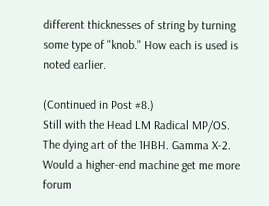different thicknesses of string by turning some type of "knob." How each is used is noted earlier.

(Continued in Post #8.)
Still with the Head LM Radical MP/OS. The dying art of the 1HBH. Gamma X-2. Would a higher-end machine get me more forum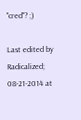"cred"? ;)

Last edited by Radicalized; 08-21-2014 at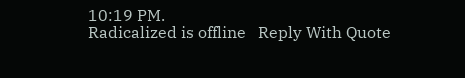10:19 PM.
Radicalized is offline   Reply With Quote